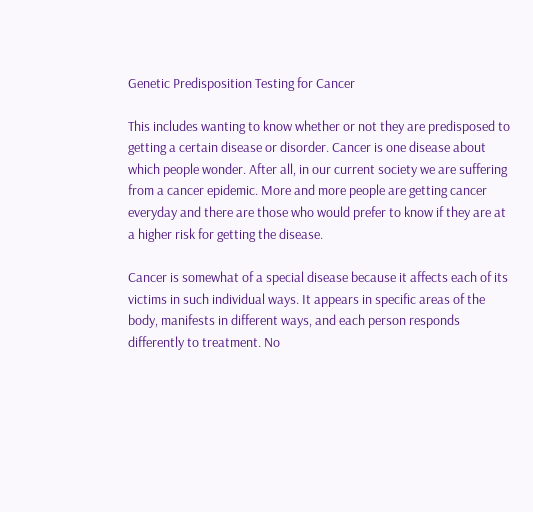Genetic Predisposition Testing for Cancer

This includes wanting to know whether or not they are predisposed to getting a certain disease or disorder. Cancer is one disease about which people wonder. After all, in our current society we are suffering from a cancer epidemic. More and more people are getting cancer everyday and there are those who would prefer to know if they are at a higher risk for getting the disease.

Cancer is somewhat of a special disease because it affects each of its victims in such individual ways. It appears in specific areas of the body, manifests in different ways, and each person responds differently to treatment. No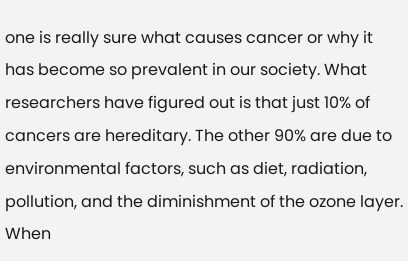one is really sure what causes cancer or why it has become so prevalent in our society. What researchers have figured out is that just 10% of cancers are hereditary. The other 90% are due to environmental factors, such as diet, radiation, pollution, and the diminishment of the ozone layer. When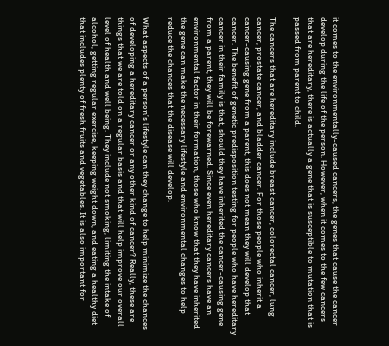it comes to the environmentally-caused cancers, the genes that cause the cancer develop during the life of the person. However, when it comes to the few cancers that are hereditary, there is actually a gene that is susceptible to mutation that is passed from parent to child.

The cancers that are hereditary include breast cancer, colorectal cancer, lung cancer, prostate cancer, and bladder cancer. For those people who inherit a cancer-causing gene from a parent, this does not mean they will develop that cancer. The benefit of genetic predisposition testing for people who have hereditary cancer in their family is that, should they have inherited the cancer-causing gene from a parent, they will be forewarned. Since even hereditary cancers have an environmental factor in their formation, those who know that they have inherited the gene can make the necessary lifestyle and environmental changes to help reduce the chances that the disease will develop.

What aspects of a person’s lifestyle can they change to help minimize the chances of developing a hereditary cancer or any other kind of cancer? Really, these are things that we are told on a regular basis and that will help improve our overall level of health and well being. They include not smoking, limiting the intake of alcohol, getting regular exercise, keeping weight down, and eating a healthy diet that includes plenty of fresh fruits and vegetables. It is also important for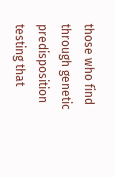those who find through genetic predisposition testing that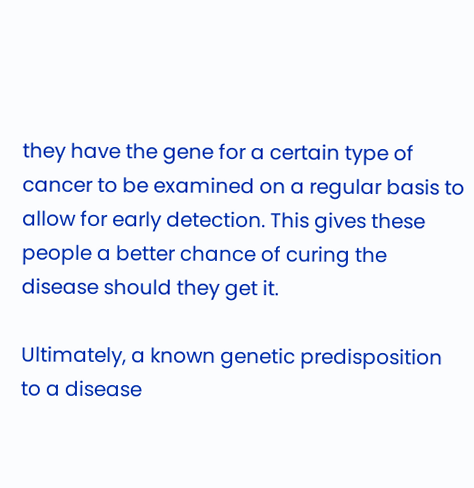they have the gene for a certain type of cancer to be examined on a regular basis to allow for early detection. This gives these people a better chance of curing the disease should they get it.

Ultimately, a known genetic predisposition to a disease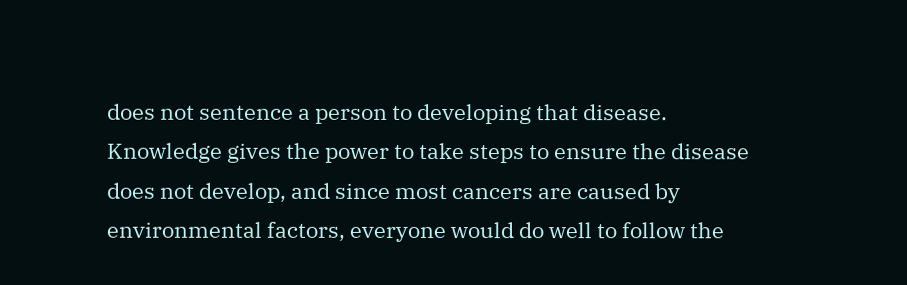does not sentence a person to developing that disease. Knowledge gives the power to take steps to ensure the disease does not develop, and since most cancers are caused by environmental factors, everyone would do well to follow the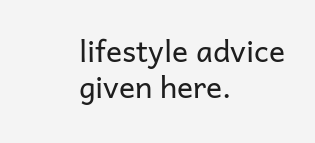lifestyle advice given here.